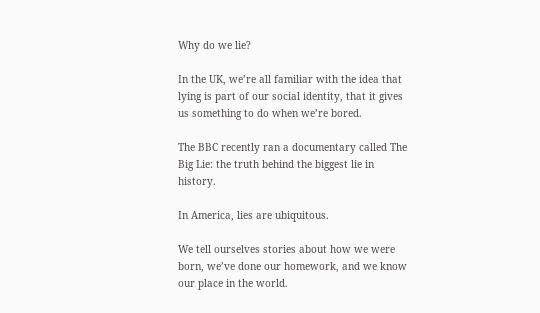Why do we lie?

In the UK, we’re all familiar with the idea that lying is part of our social identity, that it gives us something to do when we’re bored.

The BBC recently ran a documentary called The Big Lie: the truth behind the biggest lie in history.

In America, lies are ubiquitous.

We tell ourselves stories about how we were born, we’ve done our homework, and we know our place in the world.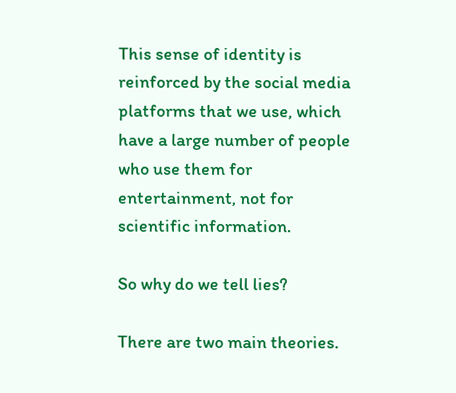This sense of identity is reinforced by the social media platforms that we use, which have a large number of people who use them for entertainment, not for scientific information.

So why do we tell lies?

There are two main theories.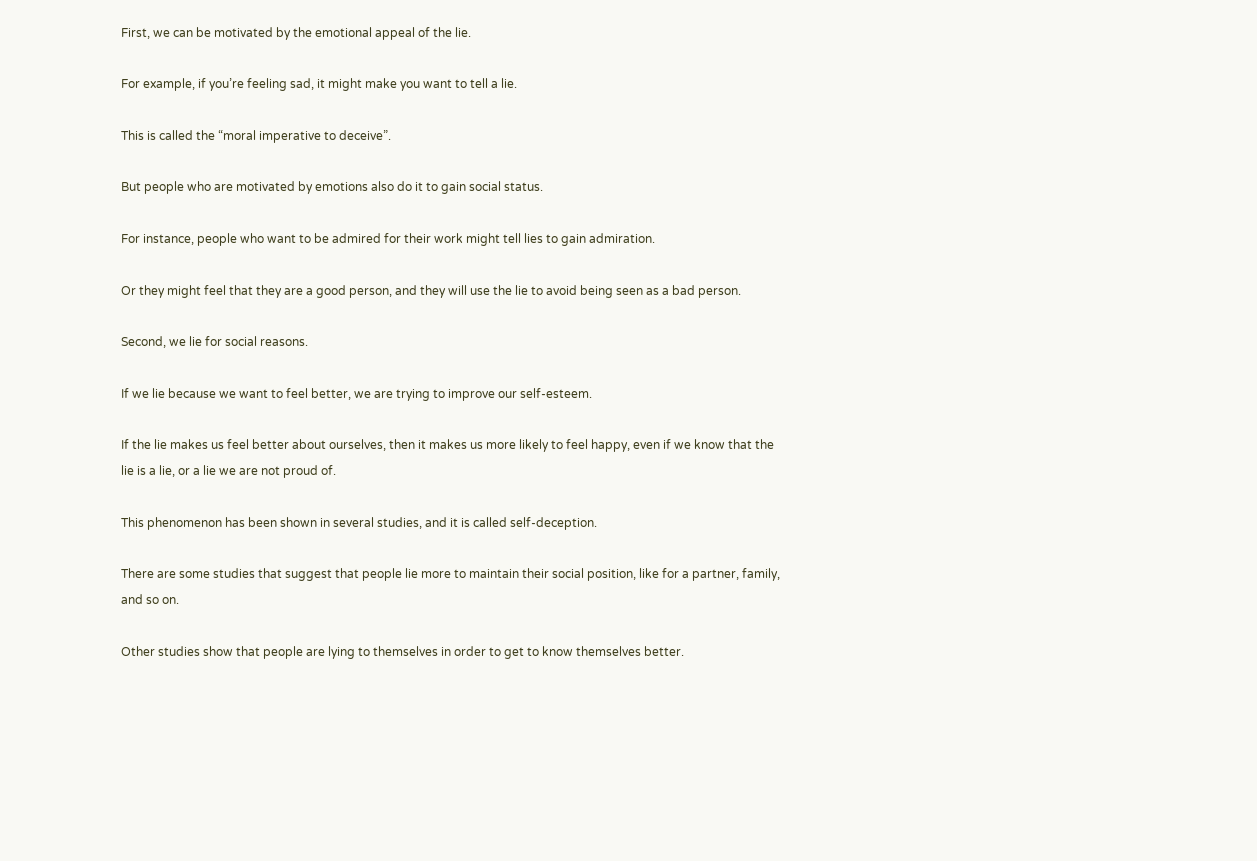First, we can be motivated by the emotional appeal of the lie.

For example, if you’re feeling sad, it might make you want to tell a lie.

This is called the “moral imperative to deceive”.

But people who are motivated by emotions also do it to gain social status.

For instance, people who want to be admired for their work might tell lies to gain admiration.

Or they might feel that they are a good person, and they will use the lie to avoid being seen as a bad person.

Second, we lie for social reasons.

If we lie because we want to feel better, we are trying to improve our self-esteem.

If the lie makes us feel better about ourselves, then it makes us more likely to feel happy, even if we know that the lie is a lie, or a lie we are not proud of.

This phenomenon has been shown in several studies, and it is called self-deception.

There are some studies that suggest that people lie more to maintain their social position, like for a partner, family, and so on.

Other studies show that people are lying to themselves in order to get to know themselves better.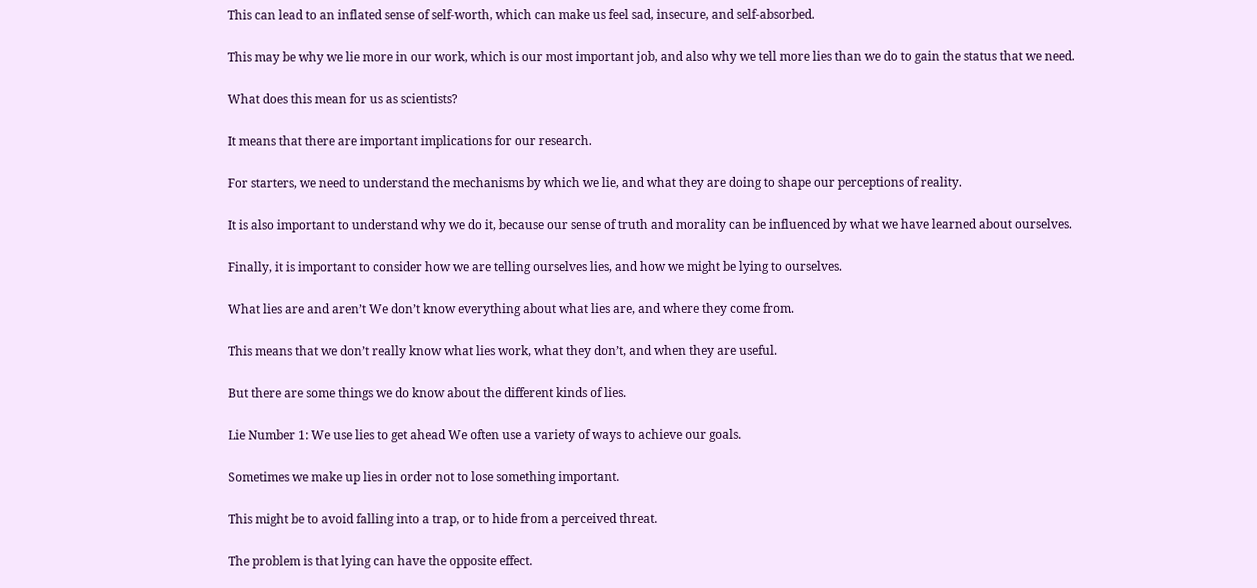This can lead to an inflated sense of self-worth, which can make us feel sad, insecure, and self-absorbed.

This may be why we lie more in our work, which is our most important job, and also why we tell more lies than we do to gain the status that we need.

What does this mean for us as scientists?

It means that there are important implications for our research.

For starters, we need to understand the mechanisms by which we lie, and what they are doing to shape our perceptions of reality.

It is also important to understand why we do it, because our sense of truth and morality can be influenced by what we have learned about ourselves.

Finally, it is important to consider how we are telling ourselves lies, and how we might be lying to ourselves.

What lies are and aren’t We don’t know everything about what lies are, and where they come from.

This means that we don’t really know what lies work, what they don’t, and when they are useful.

But there are some things we do know about the different kinds of lies.

Lie Number 1: We use lies to get ahead We often use a variety of ways to achieve our goals.

Sometimes we make up lies in order not to lose something important.

This might be to avoid falling into a trap, or to hide from a perceived threat.

The problem is that lying can have the opposite effect.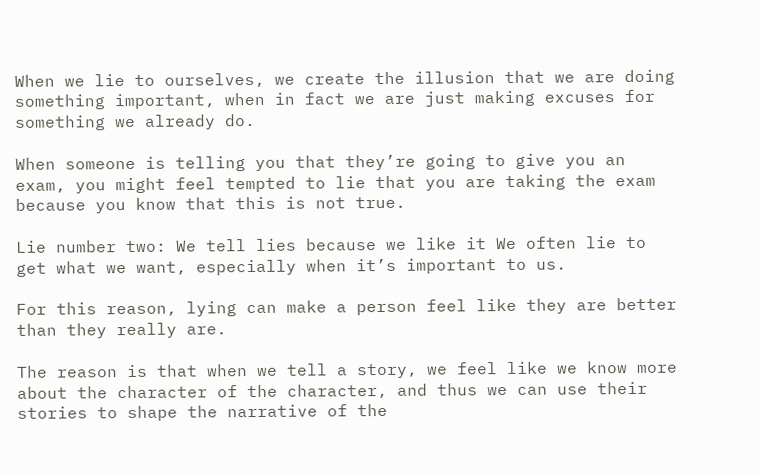When we lie to ourselves, we create the illusion that we are doing something important, when in fact we are just making excuses for something we already do.

When someone is telling you that they’re going to give you an exam, you might feel tempted to lie that you are taking the exam because you know that this is not true.

Lie number two: We tell lies because we like it We often lie to get what we want, especially when it’s important to us.

For this reason, lying can make a person feel like they are better than they really are.

The reason is that when we tell a story, we feel like we know more about the character of the character, and thus we can use their stories to shape the narrative of the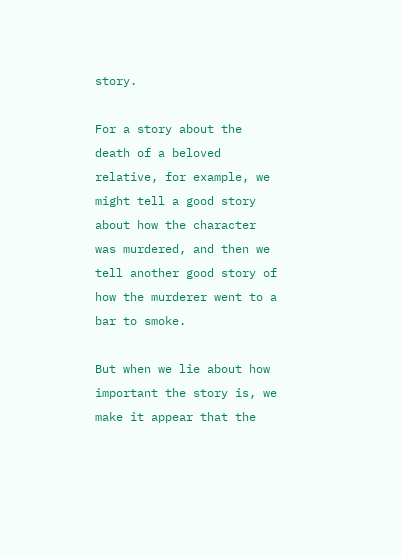story.

For a story about the death of a beloved relative, for example, we might tell a good story about how the character was murdered, and then we tell another good story of how the murderer went to a bar to smoke.

But when we lie about how important the story is, we make it appear that the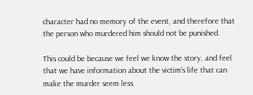character had no memory of the event, and therefore that the person who murdered him should not be punished.

This could be because we feel we know the story, and feel that we have information about the victim’s life that can make the murder seem less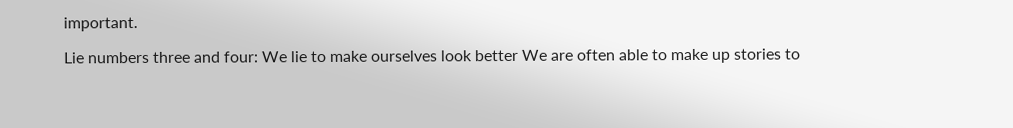important.

Lie numbers three and four: We lie to make ourselves look better We are often able to make up stories to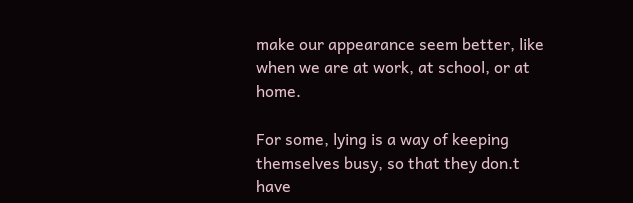make our appearance seem better, like when we are at work, at school, or at home.

For some, lying is a way of keeping themselves busy, so that they don.t have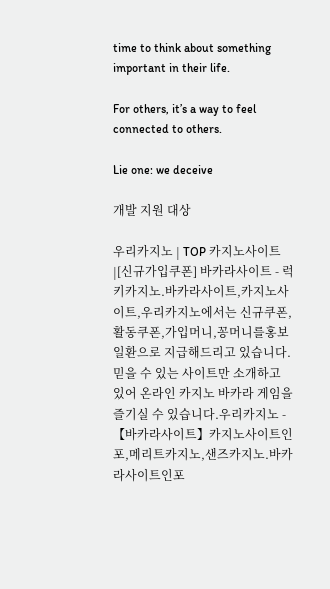time to think about something important in their life.

For others, it’s a way to feel connected to others.

Lie one: we deceive

개발 지원 대상

우리카지노 | TOP 카지노사이트 |[신규가입쿠폰] 바카라사이트 - 럭키카지노.바카라사이트,카지노사이트,우리카지노에서는 신규쿠폰,활동쿠폰,가입머니,꽁머니를홍보 일환으로 지급해드리고 있습니다. 믿을 수 있는 사이트만 소개하고 있어 온라인 카지노 바카라 게임을 즐기실 수 있습니다.우리카지노 - 【바카라사이트】카지노사이트인포,메리트카지노,샌즈카지노.바카라사이트인포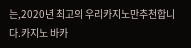는,2020년 최고의 우리카지노만추천합니다.카지노 바카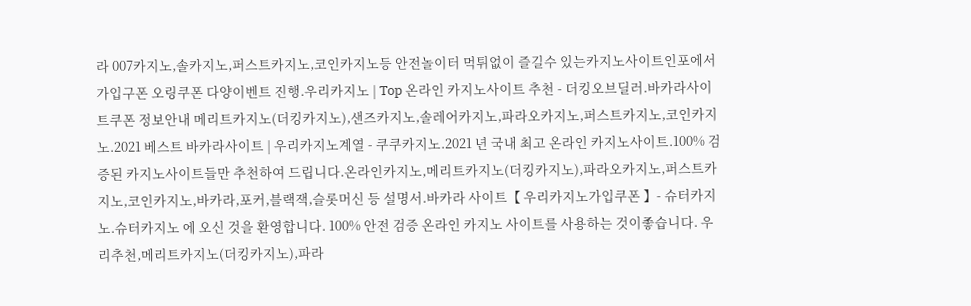라 007카지노,솔카지노,퍼스트카지노,코인카지노등 안전놀이터 먹튀없이 즐길수 있는카지노사이트인포에서 가입구폰 오링쿠폰 다양이벤트 진행.우리카지노 | Top 온라인 카지노사이트 추천 - 더킹오브딜러.바카라사이트쿠폰 정보안내 메리트카지노(더킹카지노),샌즈카지노,솔레어카지노,파라오카지노,퍼스트카지노,코인카지노.2021 베스트 바카라사이트 | 우리카지노계열 - 쿠쿠카지노.2021 년 국내 최고 온라인 카지노사이트.100% 검증된 카지노사이트들만 추천하여 드립니다.온라인카지노,메리트카지노(더킹카지노),파라오카지노,퍼스트카지노,코인카지노,바카라,포커,블랙잭,슬롯머신 등 설명서.바카라 사이트【 우리카지노가입쿠폰 】- 슈터카지노.슈터카지노 에 오신 것을 환영합니다. 100% 안전 검증 온라인 카지노 사이트를 사용하는 것이좋습니다. 우리추천,메리트카지노(더킹카지노),파라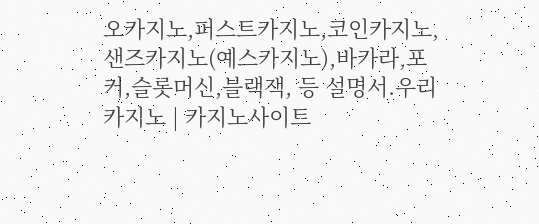오카지노,퍼스트카지노,코인카지노,샌즈카지노(예스카지노),바카라,포커,슬롯머신,블랙잭, 등 설명서.우리카지노 | 카지노사이트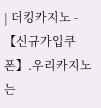| 더킹카지노 - 【신규가입쿠폰】.우리카지노는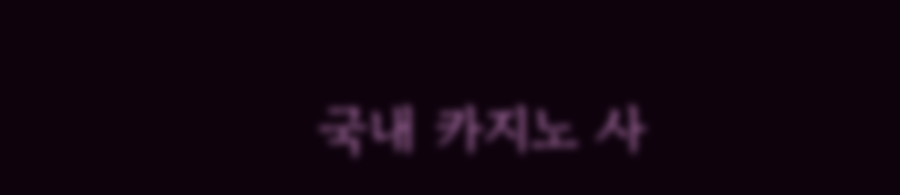국내 카지노 사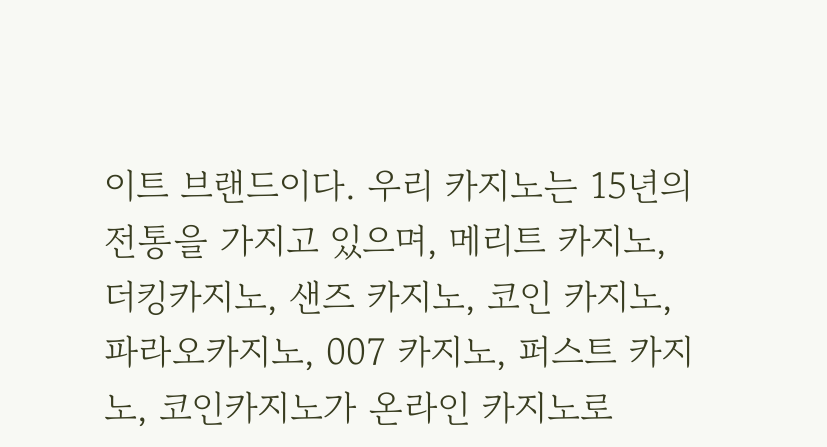이트 브랜드이다. 우리 카지노는 15년의 전통을 가지고 있으며, 메리트 카지노, 더킹카지노, 샌즈 카지노, 코인 카지노, 파라오카지노, 007 카지노, 퍼스트 카지노, 코인카지노가 온라인 카지노로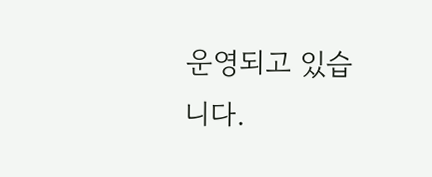운영되고 있습니다.